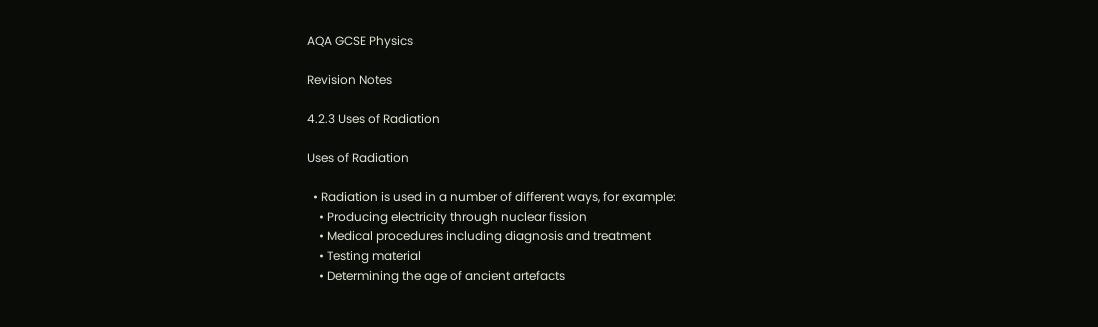AQA GCSE Physics

Revision Notes

4.2.3 Uses of Radiation

Uses of Radiation

  • Radiation is used in a number of different ways, for example:
    • Producing electricity through nuclear fission
    • Medical procedures including diagnosis and treatment
    • Testing material
    • Determining the age of ancient artefacts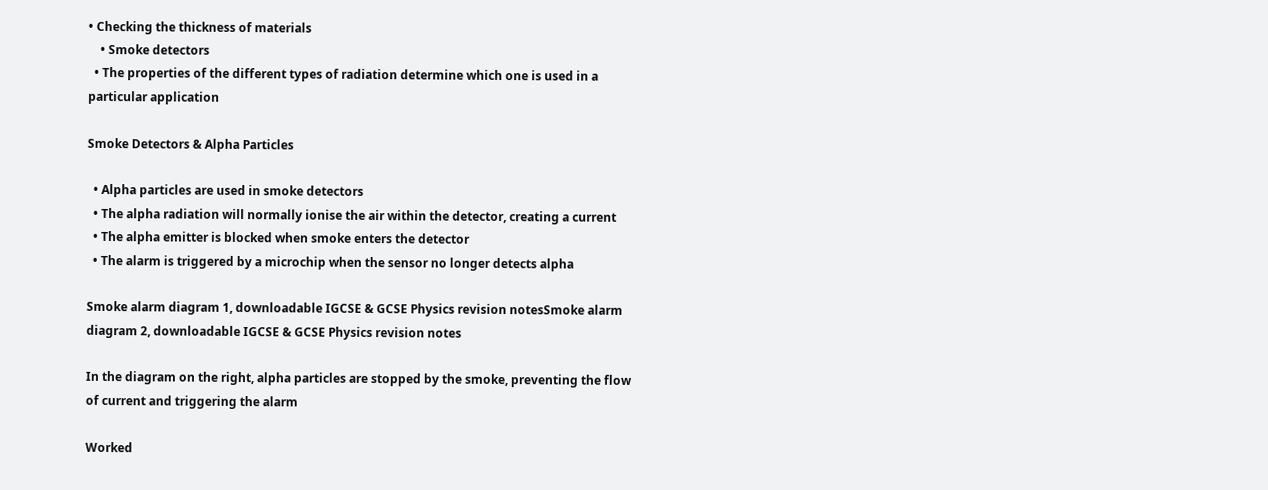• Checking the thickness of materials
    • Smoke detectors
  • The properties of the different types of radiation determine which one is used in a particular application

Smoke Detectors & Alpha Particles

  • Alpha particles are used in smoke detectors
  • The alpha radiation will normally ionise the air within the detector, creating a current
  • The alpha emitter is blocked when smoke enters the detector
  • The alarm is triggered by a microchip when the sensor no longer detects alpha

Smoke alarm diagram 1, downloadable IGCSE & GCSE Physics revision notesSmoke alarm diagram 2, downloadable IGCSE & GCSE Physics revision notes

In the diagram on the right, alpha particles are stopped by the smoke, preventing the flow of current and triggering the alarm

Worked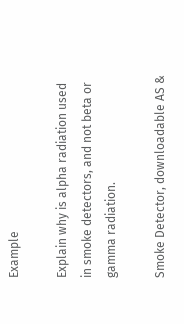Example

Explain why is alpha radiation used in smoke detectors, and not beta or gamma radiation.

Smoke Detector, downloadable AS &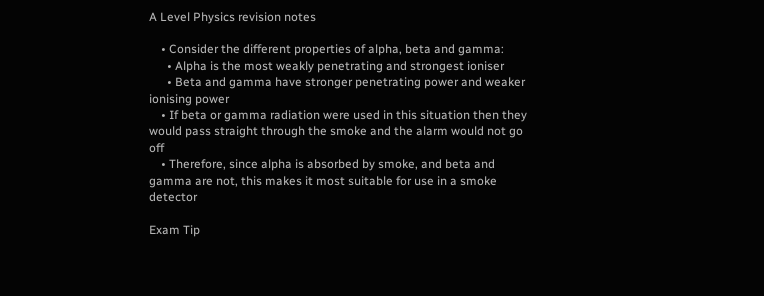A Level Physics revision notes

    • Consider the different properties of alpha, beta and gamma:
      • Alpha is the most weakly penetrating and strongest ioniser
      • Beta and gamma have stronger penetrating power and weaker ionising power
    • If beta or gamma radiation were used in this situation then they would pass straight through the smoke and the alarm would not go off
    • Therefore, since alpha is absorbed by smoke, and beta and gamma are not, this makes it most suitable for use in a smoke detector

Exam Tip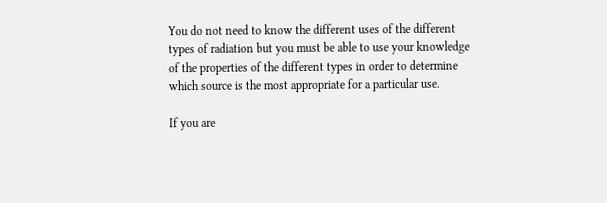You do not need to know the different uses of the different types of radiation but you must be able to use your knowledge of the properties of the different types in order to determine which source is the most appropriate for a particular use.

If you are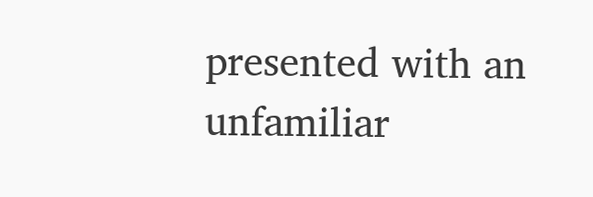presented with an unfamiliar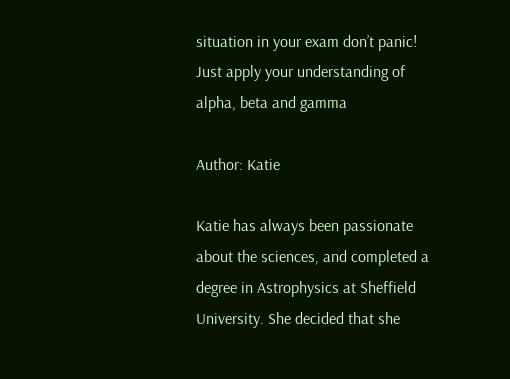situation in your exam don’t panic! Just apply your understanding of alpha, beta and gamma

Author: Katie

Katie has always been passionate about the sciences, and completed a degree in Astrophysics at Sheffield University. She decided that she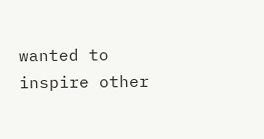wanted to inspire other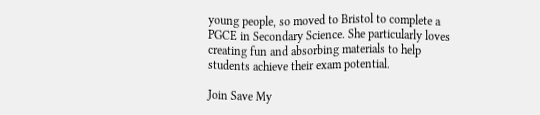young people, so moved to Bristol to complete a PGCE in Secondary Science. She particularly loves creating fun and absorbing materials to help students achieve their exam potential.

Join Save My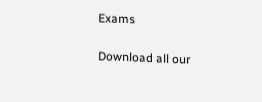Exams

Download all our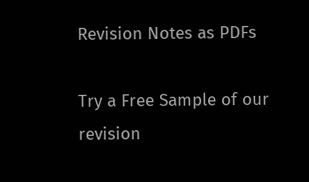Revision Notes as PDFs

Try a Free Sample of our revision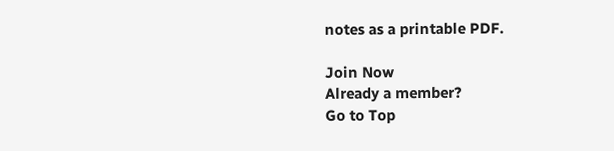notes as a printable PDF.

Join Now
Already a member?
Go to Top